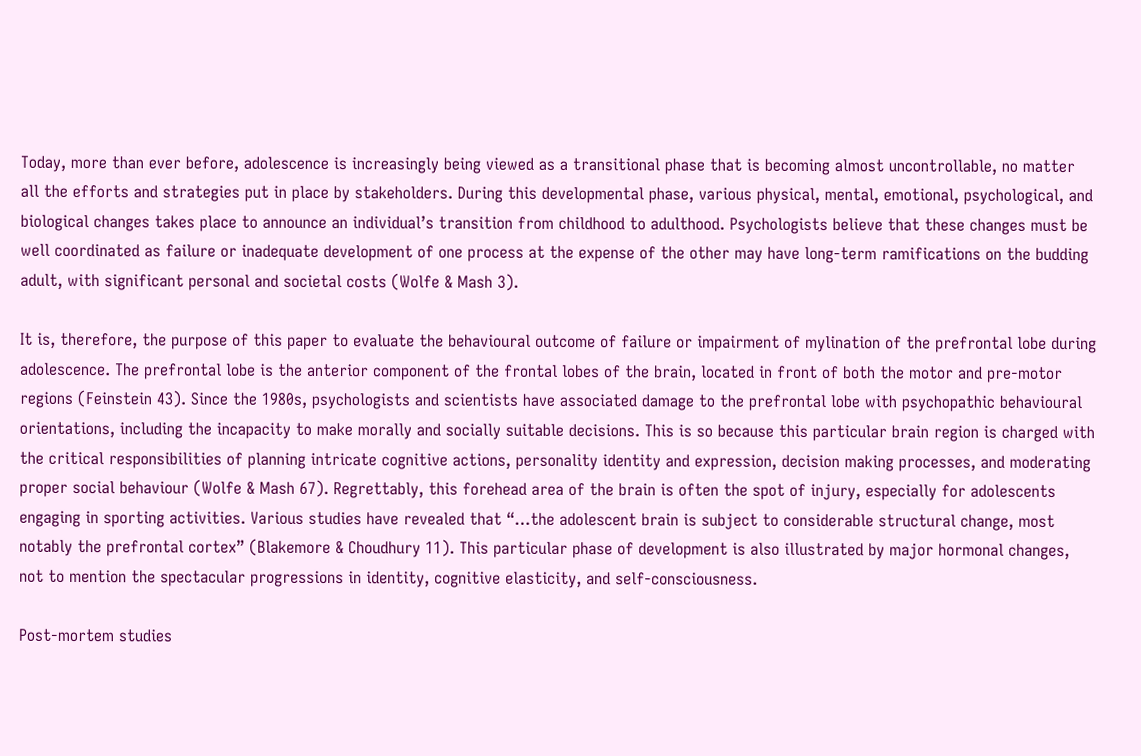Today, more than ever before, adolescence is increasingly being viewed as a transitional phase that is becoming almost uncontrollable, no matter all the efforts and strategies put in place by stakeholders. During this developmental phase, various physical, mental, emotional, psychological, and biological changes takes place to announce an individual’s transition from childhood to adulthood. Psychologists believe that these changes must be well coordinated as failure or inadequate development of one process at the expense of the other may have long-term ramifications on the budding adult, with significant personal and societal costs (Wolfe & Mash 3).

It is, therefore, the purpose of this paper to evaluate the behavioural outcome of failure or impairment of mylination of the prefrontal lobe during adolescence. The prefrontal lobe is the anterior component of the frontal lobes of the brain, located in front of both the motor and pre-motor regions (Feinstein 43). Since the 1980s, psychologists and scientists have associated damage to the prefrontal lobe with psychopathic behavioural orientations, including the incapacity to make morally and socially suitable decisions. This is so because this particular brain region is charged with the critical responsibilities of planning intricate cognitive actions, personality identity and expression, decision making processes, and moderating proper social behaviour (Wolfe & Mash 67). Regrettably, this forehead area of the brain is often the spot of injury, especially for adolescents engaging in sporting activities. Various studies have revealed that “…the adolescent brain is subject to considerable structural change, most notably the prefrontal cortex” (Blakemore & Choudhury 11). This particular phase of development is also illustrated by major hormonal changes, not to mention the spectacular progressions in identity, cognitive elasticity, and self-consciousness.

Post-mortem studies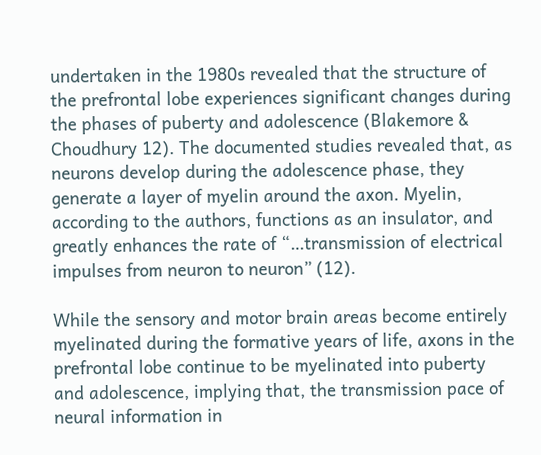undertaken in the 1980s revealed that the structure of the prefrontal lobe experiences significant changes during the phases of puberty and adolescence (Blakemore & Choudhury 12). The documented studies revealed that, as neurons develop during the adolescence phase, they generate a layer of myelin around the axon. Myelin, according to the authors, functions as an insulator, and greatly enhances the rate of “…transmission of electrical impulses from neuron to neuron” (12).

While the sensory and motor brain areas become entirely myelinated during the formative years of life, axons in the prefrontal lobe continue to be myelinated into puberty and adolescence, implying that, the transmission pace of neural information in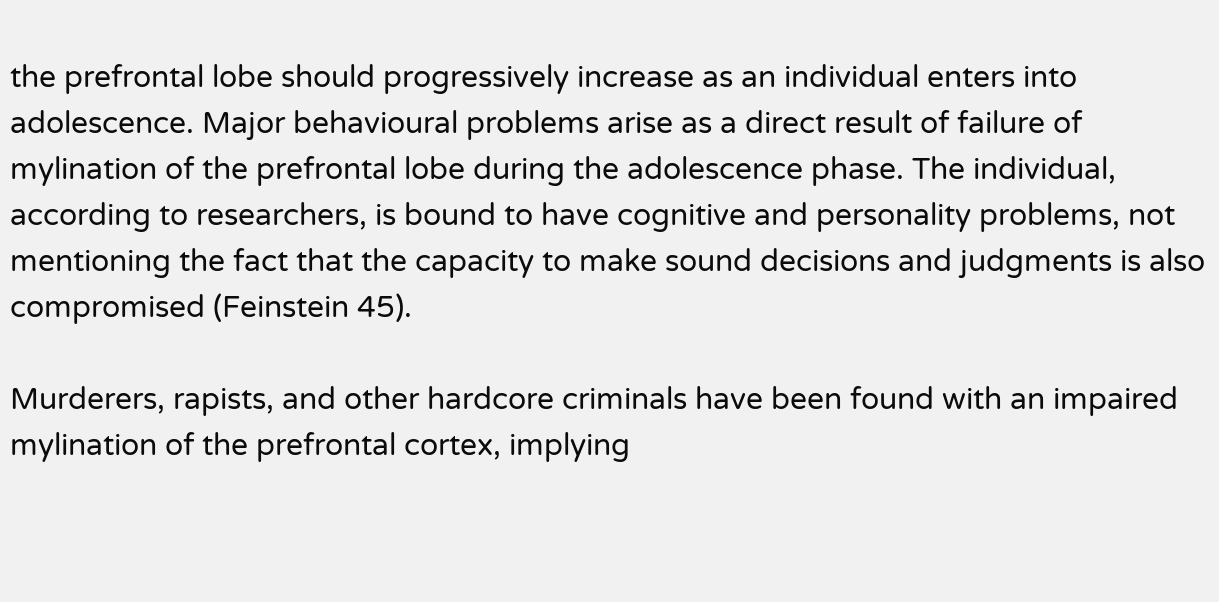the prefrontal lobe should progressively increase as an individual enters into adolescence. Major behavioural problems arise as a direct result of failure of mylination of the prefrontal lobe during the adolescence phase. The individual, according to researchers, is bound to have cognitive and personality problems, not mentioning the fact that the capacity to make sound decisions and judgments is also compromised (Feinstein 45).

Murderers, rapists, and other hardcore criminals have been found with an impaired mylination of the prefrontal cortex, implying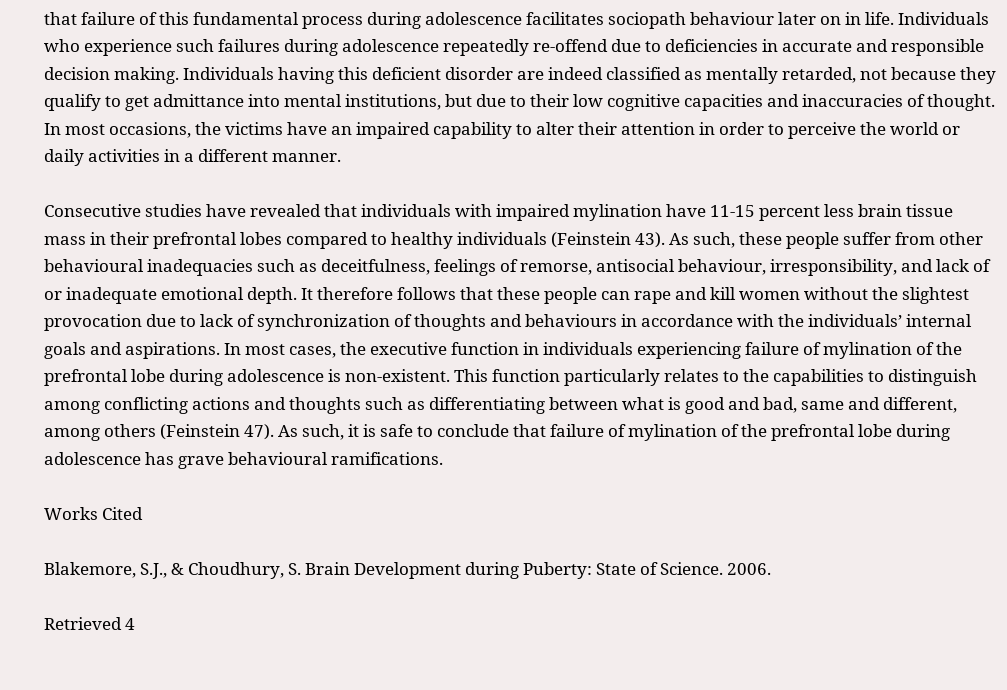that failure of this fundamental process during adolescence facilitates sociopath behaviour later on in life. Individuals who experience such failures during adolescence repeatedly re-offend due to deficiencies in accurate and responsible decision making. Individuals having this deficient disorder are indeed classified as mentally retarded, not because they qualify to get admittance into mental institutions, but due to their low cognitive capacities and inaccuracies of thought. In most occasions, the victims have an impaired capability to alter their attention in order to perceive the world or daily activities in a different manner.

Consecutive studies have revealed that individuals with impaired mylination have 11-15 percent less brain tissue mass in their prefrontal lobes compared to healthy individuals (Feinstein 43). As such, these people suffer from other behavioural inadequacies such as deceitfulness, feelings of remorse, antisocial behaviour, irresponsibility, and lack of or inadequate emotional depth. It therefore follows that these people can rape and kill women without the slightest provocation due to lack of synchronization of thoughts and behaviours in accordance with the individuals’ internal goals and aspirations. In most cases, the executive function in individuals experiencing failure of mylination of the prefrontal lobe during adolescence is non-existent. This function particularly relates to the capabilities to distinguish among conflicting actions and thoughts such as differentiating between what is good and bad, same and different, among others (Feinstein 47). As such, it is safe to conclude that failure of mylination of the prefrontal lobe during adolescence has grave behavioural ramifications.

Works Cited

Blakemore, S.J., & Choudhury, S. Brain Development during Puberty: State of Science. 2006.

Retrieved 4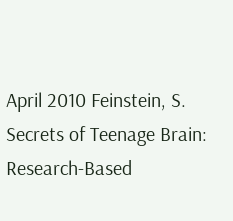April 2010 Feinstein, S. Secrets of Teenage Brain: Research-Based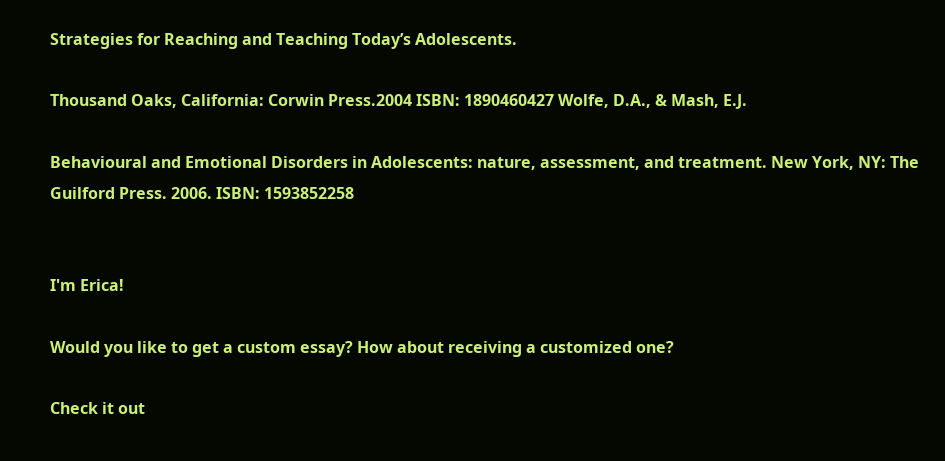Strategies for Reaching and Teaching Today’s Adolescents.

Thousand Oaks, California: Corwin Press.2004 ISBN: 1890460427 Wolfe, D.A., & Mash, E.J.

Behavioural and Emotional Disorders in Adolescents: nature, assessment, and treatment. New York, NY: The Guilford Press. 2006. ISBN: 1593852258


I'm Erica!

Would you like to get a custom essay? How about receiving a customized one?

Check it out